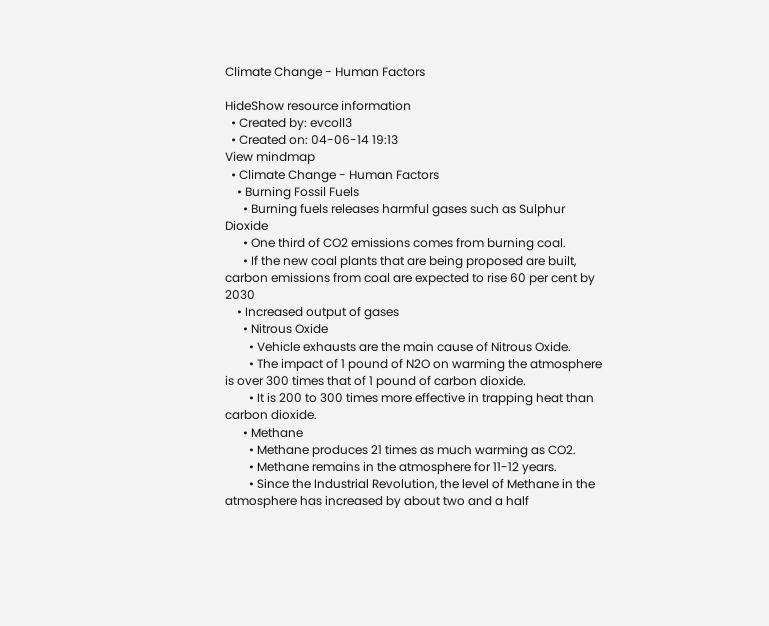Climate Change - Human Factors

HideShow resource information
  • Created by: evcoll3
  • Created on: 04-06-14 19:13
View mindmap
  • Climate Change - Human Factors
    • Burning Fossil Fuels
      • Burning fuels releases harmful gases such as Sulphur Dioxide
      • One third of CO2 emissions comes from burning coal.
      • If the new coal plants that are being proposed are built, carbon emissions from coal are expected to rise 60 per cent by 2030
    • Increased output of gases
      • Nitrous Oxide
        • Vehicle exhausts are the main cause of Nitrous Oxide.
        • The impact of 1 pound of N2O on warming the atmosphere is over 300 times that of 1 pound of carbon dioxide.
        • It is 200 to 300 times more effective in trapping heat than carbon dioxide.
      • Methane
        • Methane produces 21 times as much warming as CO2.
        • Methane remains in the atmosphere for 11-12 years.
        • Since the Industrial Revolution, the level of Methane in the atmosphere has increased by about two and a half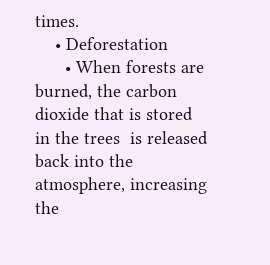times.
    • Deforestation
      • When forests are burned, the carbon dioxide that is stored in the trees  is released back into the atmosphere, increasing the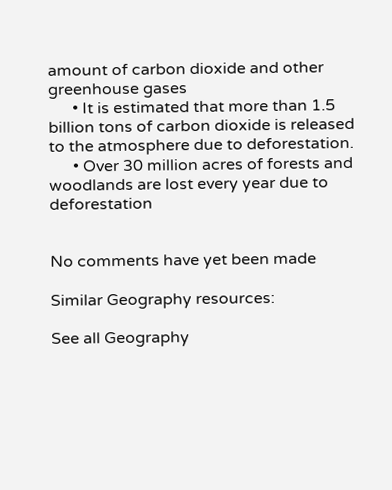amount of carbon dioxide and other greenhouse gases
      • It is estimated that more than 1.5 billion tons of carbon dioxide is released to the atmosphere due to deforestation.
      • Over 30 million acres of forests and woodlands are lost every year due to deforestation


No comments have yet been made

Similar Geography resources:

See all Geography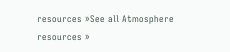resources »See all Atmosphere resources »